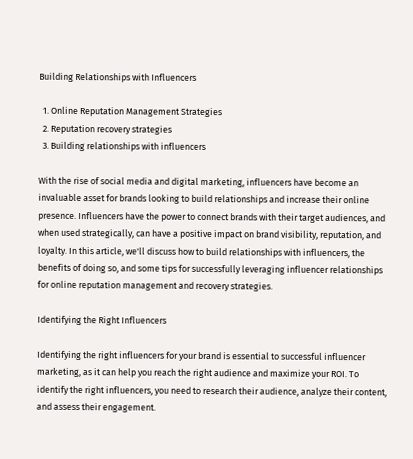Building Relationships with Influencers

  1. Online Reputation Management Strategies
  2. Reputation recovery strategies
  3. Building relationships with influencers

With the rise of social media and digital marketing, influencers have become an invaluable asset for brands looking to build relationships and increase their online presence. Influencers have the power to connect brands with their target audiences, and when used strategically, can have a positive impact on brand visibility, reputation, and loyalty. In this article, we'll discuss how to build relationships with influencers, the benefits of doing so, and some tips for successfully leveraging influencer relationships for online reputation management and recovery strategies.

Identifying the Right Influencers

Identifying the right influencers for your brand is essential to successful influencer marketing, as it can help you reach the right audience and maximize your ROI. To identify the right influencers, you need to research their audience, analyze their content, and assess their engagement.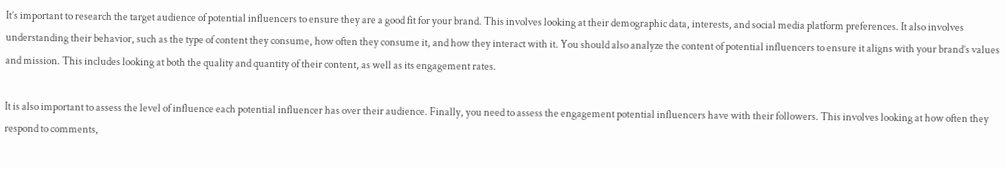It’s important to research the target audience of potential influencers to ensure they are a good fit for your brand. This involves looking at their demographic data, interests, and social media platform preferences. It also involves understanding their behavior, such as the type of content they consume, how often they consume it, and how they interact with it. You should also analyze the content of potential influencers to ensure it aligns with your brand’s values and mission. This includes looking at both the quality and quantity of their content, as well as its engagement rates.

It is also important to assess the level of influence each potential influencer has over their audience. Finally, you need to assess the engagement potential influencers have with their followers. This involves looking at how often they respond to comments,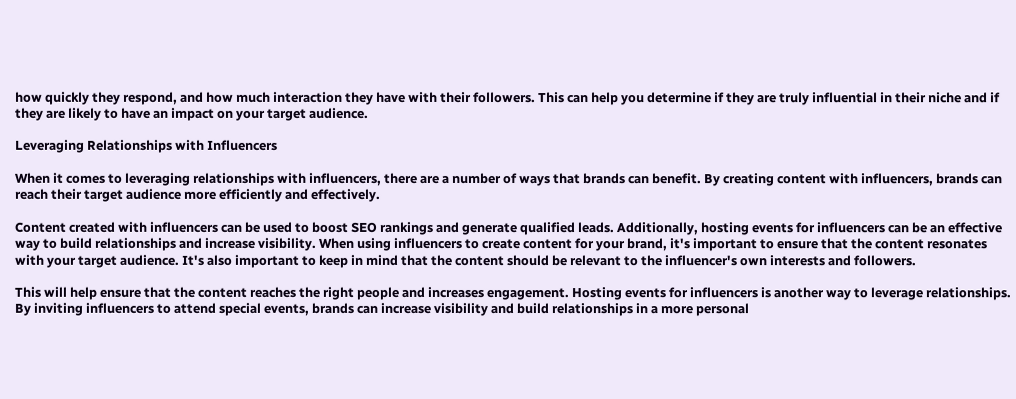how quickly they respond, and how much interaction they have with their followers. This can help you determine if they are truly influential in their niche and if they are likely to have an impact on your target audience.

Leveraging Relationships with Influencers

When it comes to leveraging relationships with influencers, there are a number of ways that brands can benefit. By creating content with influencers, brands can reach their target audience more efficiently and effectively.

Content created with influencers can be used to boost SEO rankings and generate qualified leads. Additionally, hosting events for influencers can be an effective way to build relationships and increase visibility. When using influencers to create content for your brand, it's important to ensure that the content resonates with your target audience. It's also important to keep in mind that the content should be relevant to the influencer's own interests and followers.

This will help ensure that the content reaches the right people and increases engagement. Hosting events for influencers is another way to leverage relationships. By inviting influencers to attend special events, brands can increase visibility and build relationships in a more personal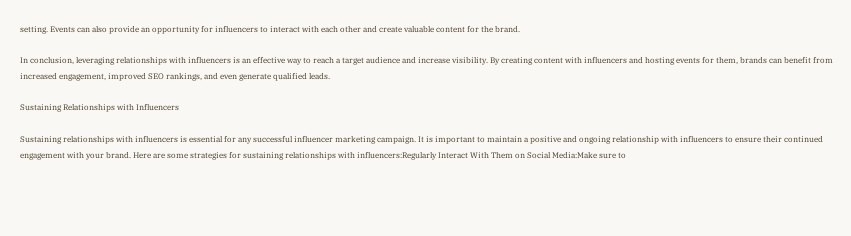setting. Events can also provide an opportunity for influencers to interact with each other and create valuable content for the brand.

In conclusion, leveraging relationships with influencers is an effective way to reach a target audience and increase visibility. By creating content with influencers and hosting events for them, brands can benefit from increased engagement, improved SEO rankings, and even generate qualified leads.

Sustaining Relationships with Influencers

Sustaining relationships with influencers is essential for any successful influencer marketing campaign. It is important to maintain a positive and ongoing relationship with influencers to ensure their continued engagement with your brand. Here are some strategies for sustaining relationships with influencers:Regularly Interact With Them on Social Media:Make sure to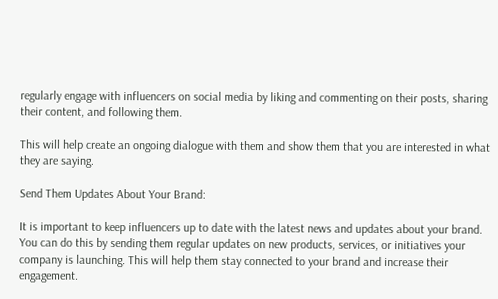regularly engage with influencers on social media by liking and commenting on their posts, sharing their content, and following them.

This will help create an ongoing dialogue with them and show them that you are interested in what they are saying.

Send Them Updates About Your Brand:

It is important to keep influencers up to date with the latest news and updates about your brand. You can do this by sending them regular updates on new products, services, or initiatives your company is launching. This will help them stay connected to your brand and increase their engagement.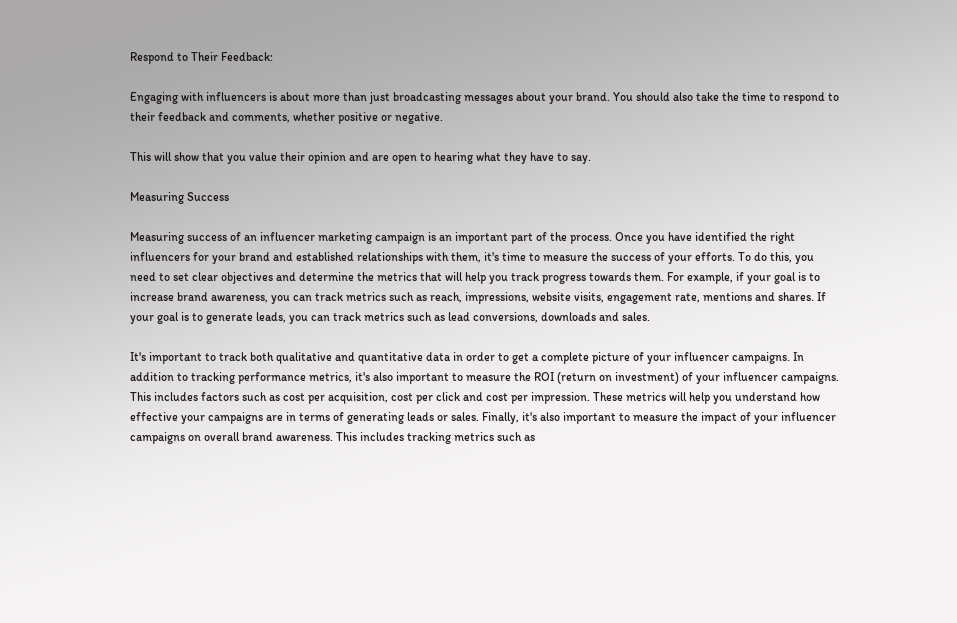Respond to Their Feedback:

Engaging with influencers is about more than just broadcasting messages about your brand. You should also take the time to respond to their feedback and comments, whether positive or negative.

This will show that you value their opinion and are open to hearing what they have to say.

Measuring Success

Measuring success of an influencer marketing campaign is an important part of the process. Once you have identified the right influencers for your brand and established relationships with them, it's time to measure the success of your efforts. To do this, you need to set clear objectives and determine the metrics that will help you track progress towards them. For example, if your goal is to increase brand awareness, you can track metrics such as reach, impressions, website visits, engagement rate, mentions and shares. If your goal is to generate leads, you can track metrics such as lead conversions, downloads and sales.

It's important to track both qualitative and quantitative data in order to get a complete picture of your influencer campaigns. In addition to tracking performance metrics, it's also important to measure the ROI (return on investment) of your influencer campaigns. This includes factors such as cost per acquisition, cost per click and cost per impression. These metrics will help you understand how effective your campaigns are in terms of generating leads or sales. Finally, it's also important to measure the impact of your influencer campaigns on overall brand awareness. This includes tracking metrics such as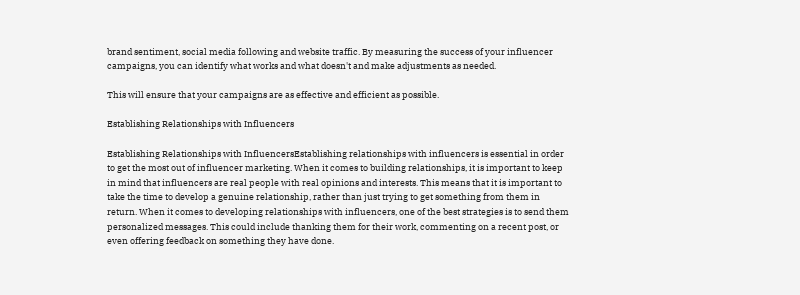brand sentiment, social media following and website traffic. By measuring the success of your influencer campaigns, you can identify what works and what doesn't and make adjustments as needed.

This will ensure that your campaigns are as effective and efficient as possible.

Establishing Relationships with Influencers

Establishing Relationships with InfluencersEstablishing relationships with influencers is essential in order to get the most out of influencer marketing. When it comes to building relationships, it is important to keep in mind that influencers are real people with real opinions and interests. This means that it is important to take the time to develop a genuine relationship, rather than just trying to get something from them in return. When it comes to developing relationships with influencers, one of the best strategies is to send them personalized messages. This could include thanking them for their work, commenting on a recent post, or even offering feedback on something they have done.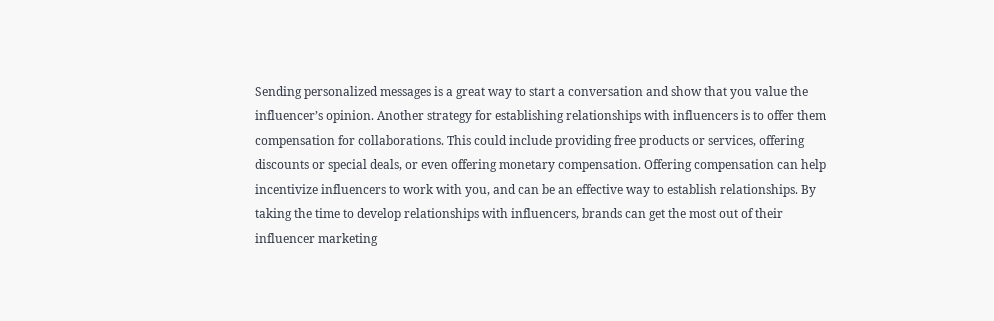Sending personalized messages is a great way to start a conversation and show that you value the influencer’s opinion. Another strategy for establishing relationships with influencers is to offer them compensation for collaborations. This could include providing free products or services, offering discounts or special deals, or even offering monetary compensation. Offering compensation can help incentivize influencers to work with you, and can be an effective way to establish relationships. By taking the time to develop relationships with influencers, brands can get the most out of their influencer marketing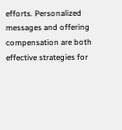efforts. Personalized messages and offering compensation are both effective strategies for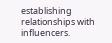establishing relationships with influencers.